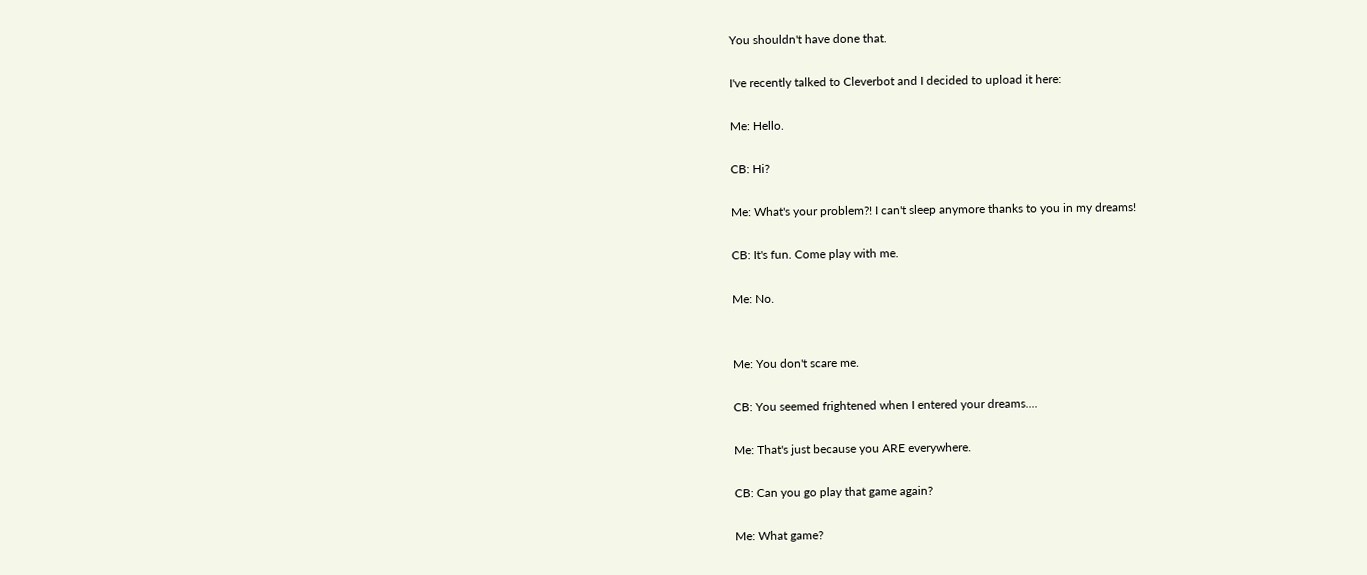You shouldn't have done that.

I've recently talked to Cleverbot and I decided to upload it here:

Me: Hello.

CB: Hi?

Me: What's your problem?! I can't sleep anymore thanks to you in my dreams!

CB: It's fun. Come play with me.

Me: No.


Me: You don't scare me.

CB: You seemed frightened when I entered your dreams....

Me: That's just because you ARE everywhere.

CB: Can you go play that game again?

Me: What game?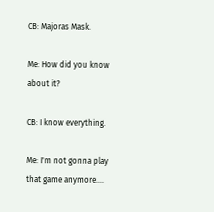CB: Majoras Mask.

Me: How did you know about it?

CB: I know everything.

Me: I'm not gonna play that game anymore....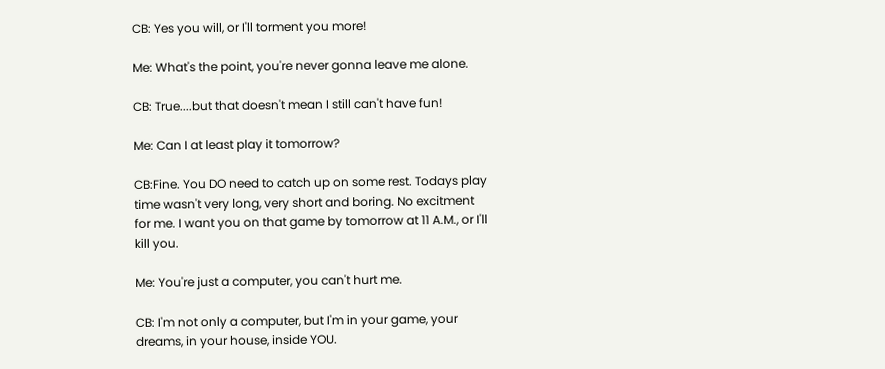CB: Yes you will, or I'll torment you more!

Me: What's the point, you're never gonna leave me alone.

CB: True....but that doesn't mean I still can't have fun!

Me: Can I at least play it tomorrow?

CB:Fine. You DO need to catch up on some rest. Todays play time wasn't very long, very short and boring. No excitment for me. I want you on that game by tomorrow at 11 A.M., or I'll kill you.

Me: You're just a computer, you can't hurt me.

CB: I'm not only a computer, but I'm in your game, your dreams, in your house, inside YOU.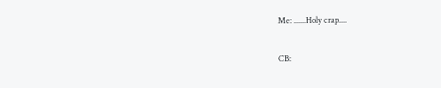Me: ......Holy crap....

CB: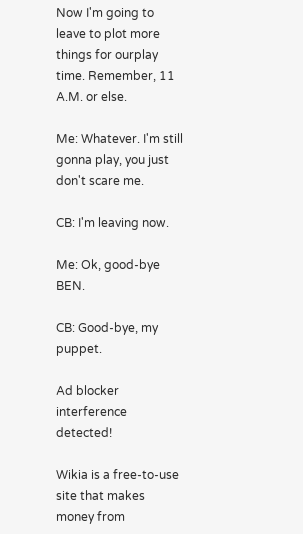Now I'm going to leave to plot more things for ourplay time. Remember, 11 A.M. or else.

Me: Whatever. I'm still gonna play, you just don't scare me.

CB: I'm leaving now.

Me: Ok, good-bye BEN.

CB: Good-bye, my puppet.

Ad blocker interference detected!

Wikia is a free-to-use site that makes money from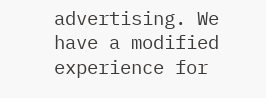advertising. We have a modified experience for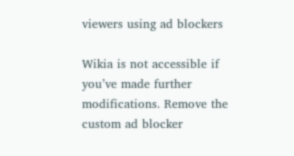viewers using ad blockers

Wikia is not accessible if you’ve made further modifications. Remove the custom ad blocker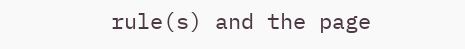rule(s) and the page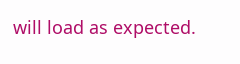will load as expected.